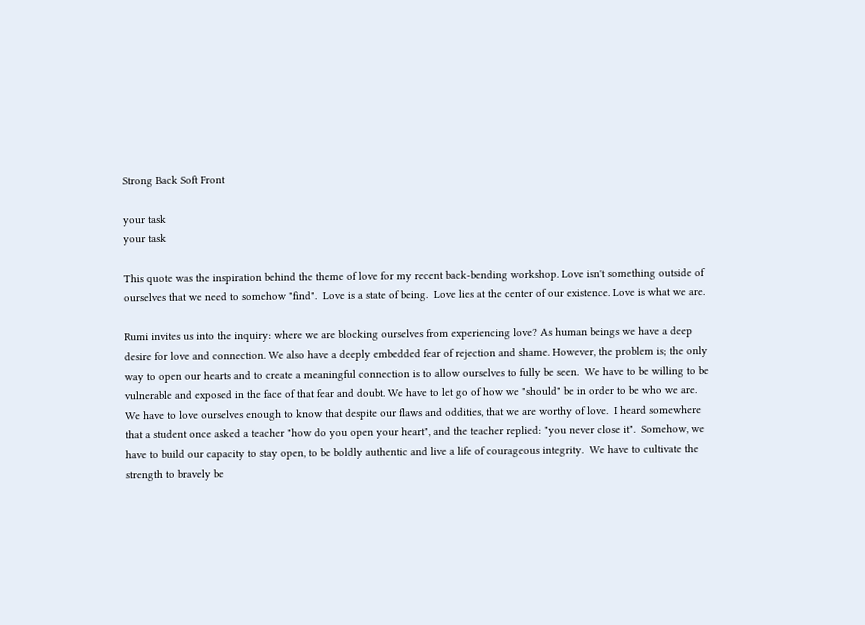Strong Back Soft Front

your task
your task

This quote was the inspiration behind the theme of love for my recent back-bending workshop. Love isn't something outside of ourselves that we need to somehow "find".  Love is a state of being.  Love lies at the center of our existence. Love is what we are.

Rumi invites us into the inquiry: where we are blocking ourselves from experiencing love? As human beings we have a deep desire for love and connection. We also have a deeply embedded fear of rejection and shame. However, the problem is; the only way to open our hearts and to create a meaningful connection is to allow ourselves to fully be seen.  We have to be willing to be vulnerable and exposed in the face of that fear and doubt. We have to let go of how we "should" be in order to be who we are.  We have to love ourselves enough to know that despite our flaws and oddities, that we are worthy of love.  I heard somewhere that a student once asked a teacher "how do you open your heart", and the teacher replied: "you never close it".  Somehow, we have to build our capacity to stay open, to be boldly authentic and live a life of courageous integrity.  We have to cultivate the strength to bravely be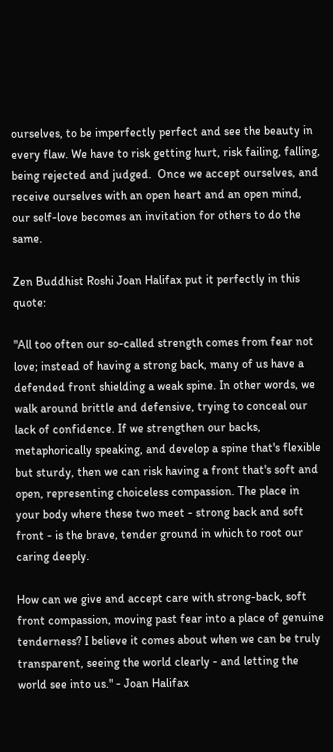ourselves, to be imperfectly perfect and see the beauty in every flaw. We have to risk getting hurt, risk failing, falling, being rejected and judged.  Once we accept ourselves, and receive ourselves with an open heart and an open mind, our self-love becomes an invitation for others to do the same.

Zen Buddhist Roshi Joan Halifax put it perfectly in this quote:

"All too often our so-called strength comes from fear not love; instead of having a strong back, many of us have a defended front shielding a weak spine. In other words, we walk around brittle and defensive, trying to conceal our lack of confidence. If we strengthen our backs, metaphorically speaking, and develop a spine that's flexible but sturdy, then we can risk having a front that's soft and open, representing choiceless compassion. The place in your body where these two meet - strong back and soft front - is the brave, tender ground in which to root our caring deeply.

How can we give and accept care with strong-back, soft front compassion, moving past fear into a place of genuine tenderness? I believe it comes about when we can be truly transparent, seeing the world clearly - and letting the world see into us." - Joan Halifax